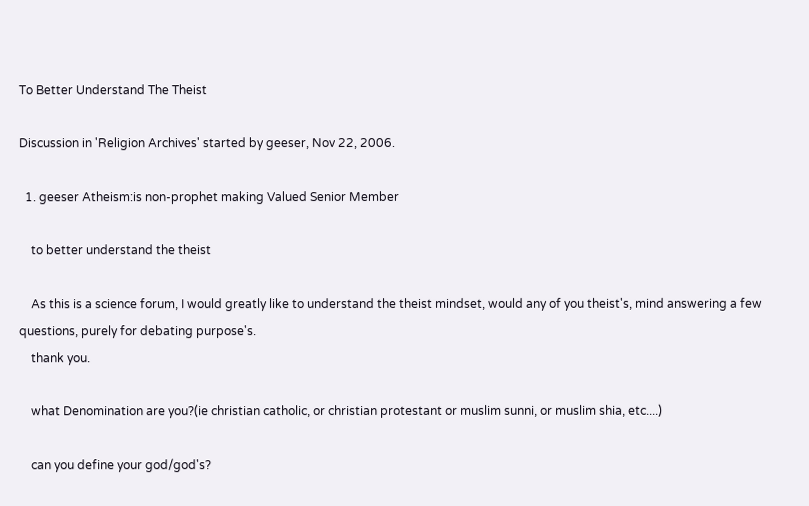To Better Understand The Theist

Discussion in 'Religion Archives' started by geeser, Nov 22, 2006.

  1. geeser Atheism:is non-prophet making Valued Senior Member

    to better understand the theist

    As this is a science forum, I would greatly like to understand the theist mindset, would any of you theist's, mind answering a few questions, purely for debating purpose's.
    thank you.

    what Denomination are you?(ie christian catholic, or christian protestant or muslim sunni, or muslim shia, etc....)

    can you define your god/god's?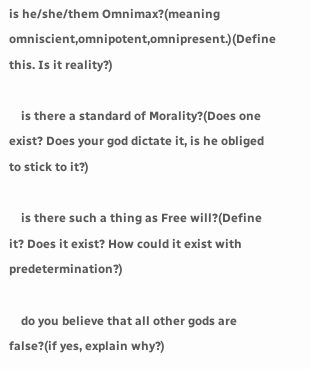is he/she/them Omnimax?(meaning omniscient,omnipotent,omnipresent.)(Define this. Is it reality?)

    is there a standard of Morality?(Does one exist? Does your god dictate it, is he obliged to stick to it?)

    is there such a thing as Free will?(Define it? Does it exist? How could it exist with predetermination?)

    do you believe that all other gods are false?(if yes, explain why?)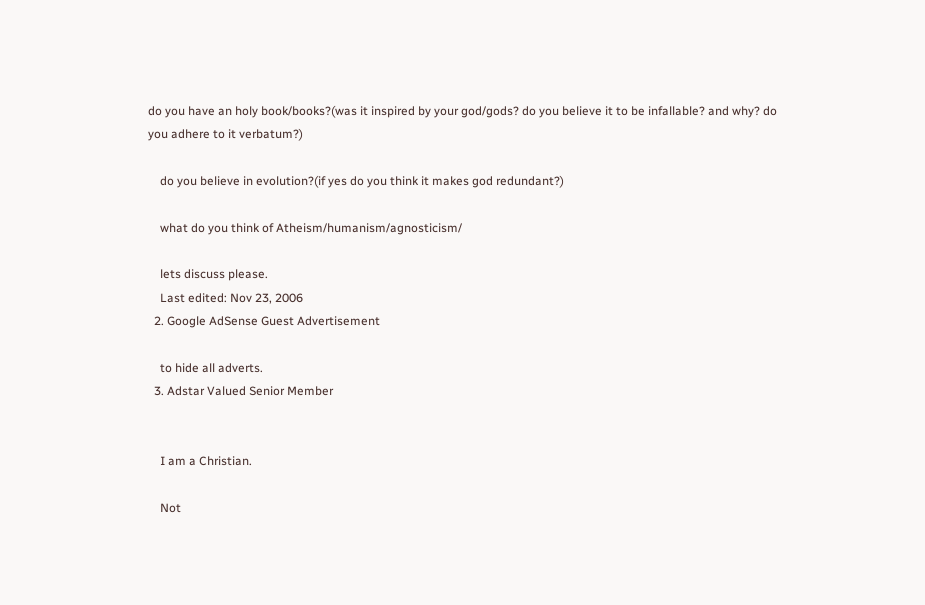do you have an holy book/books?(was it inspired by your god/gods? do you believe it to be infallable? and why? do you adhere to it verbatum?)

    do you believe in evolution?(if yes do you think it makes god redundant?)

    what do you think of Atheism/humanism/agnosticism/

    lets discuss please.
    Last edited: Nov 23, 2006
  2. Google AdSense Guest Advertisement

    to hide all adverts.
  3. Adstar Valued Senior Member


    I am a Christian.

    Not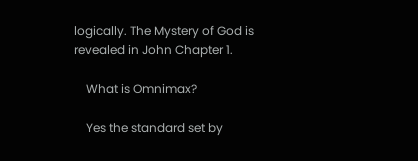logically. The Mystery of God is revealed in John Chapter 1.

    What is Omnimax?

    Yes the standard set by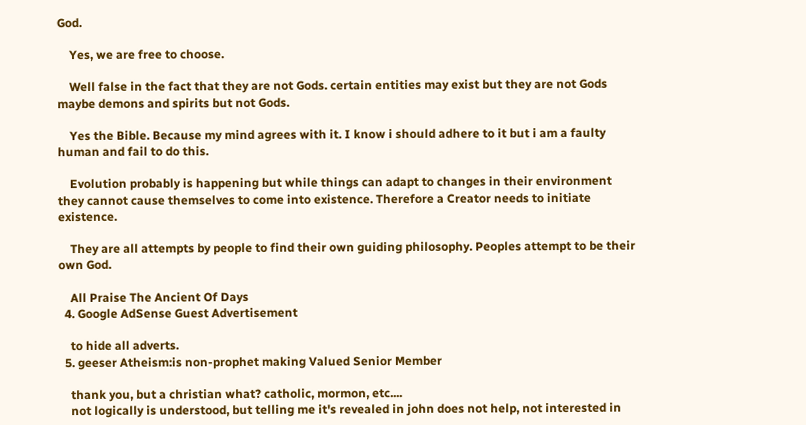God.

    Yes, we are free to choose.

    Well false in the fact that they are not Gods. certain entities may exist but they are not Gods maybe demons and spirits but not Gods.

    Yes the Bible. Because my mind agrees with it. I know i should adhere to it but i am a faulty human and fail to do this.

    Evolution probably is happening but while things can adapt to changes in their environment they cannot cause themselves to come into existence. Therefore a Creator needs to initiate existence.

    They are all attempts by people to find their own guiding philosophy. Peoples attempt to be their own God.

    All Praise The Ancient Of Days
  4. Google AdSense Guest Advertisement

    to hide all adverts.
  5. geeser Atheism:is non-prophet making Valued Senior Member

    thank you, but a christian what? catholic, mormon, etc....
    not logically is understood, but telling me it's revealed in john does not help, not interested in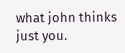what john thinks just you.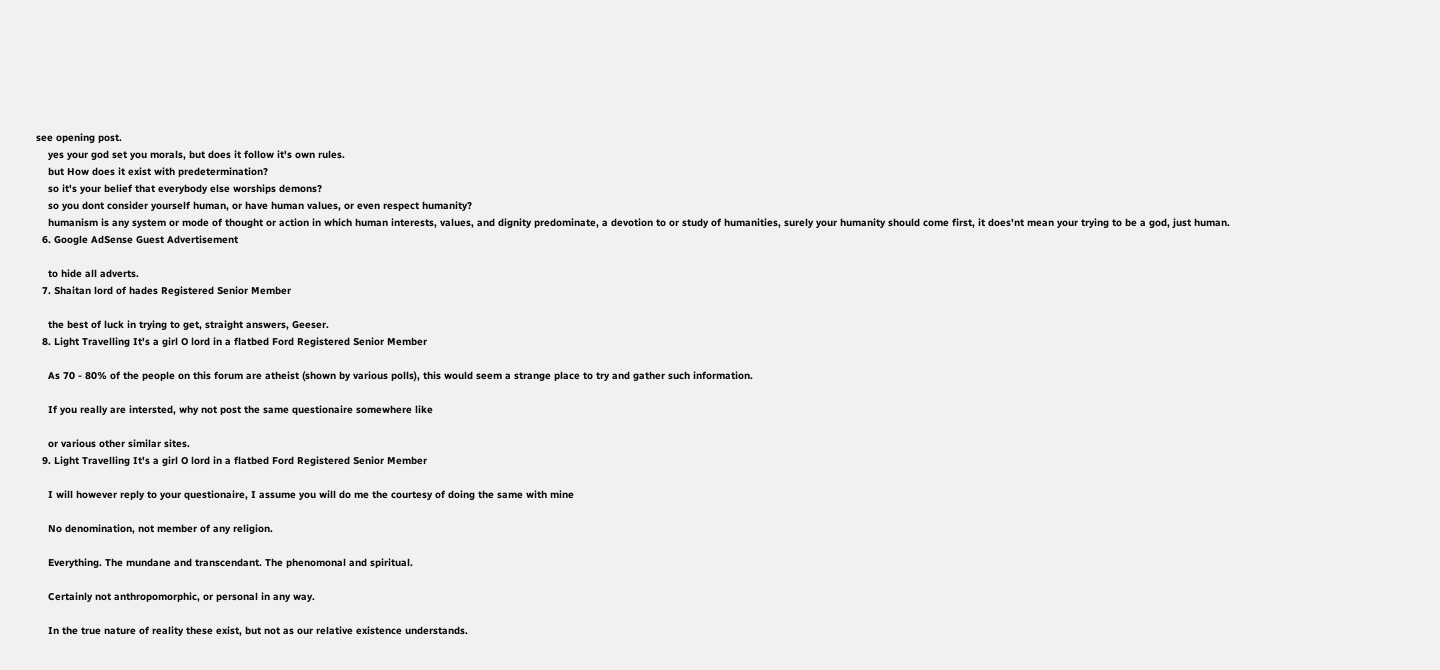see opening post.
    yes your god set you morals, but does it follow it's own rules.
    but How does it exist with predetermination?
    so it's your belief that everybody else worships demons?
    so you dont consider yourself human, or have human values, or even respect humanity?
    humanism is any system or mode of thought or action in which human interests, values, and dignity predominate, a devotion to or study of humanities, surely your humanity should come first, it does'nt mean your trying to be a god, just human.
  6. Google AdSense Guest Advertisement

    to hide all adverts.
  7. Shaitan lord of hades Registered Senior Member

    the best of luck in trying to get, straight answers, Geeser.
  8. Light Travelling It's a girl O lord in a flatbed Ford Registered Senior Member

    As 70 - 80% of the people on this forum are atheist (shown by various polls), this would seem a strange place to try and gather such information.

    If you really are intersted, why not post the same questionaire somewhere like

    or various other similar sites.
  9. Light Travelling It's a girl O lord in a flatbed Ford Registered Senior Member

    I will however reply to your questionaire, I assume you will do me the courtesy of doing the same with mine

    No denomination, not member of any religion.

    Everything. The mundane and transcendant. The phenomonal and spiritual.

    Certainly not anthropomorphic, or personal in any way.

    In the true nature of reality these exist, but not as our relative existence understands.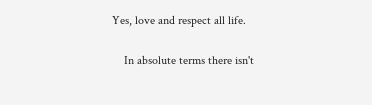Yes, love and respect all life.

    In absolute terms there isn't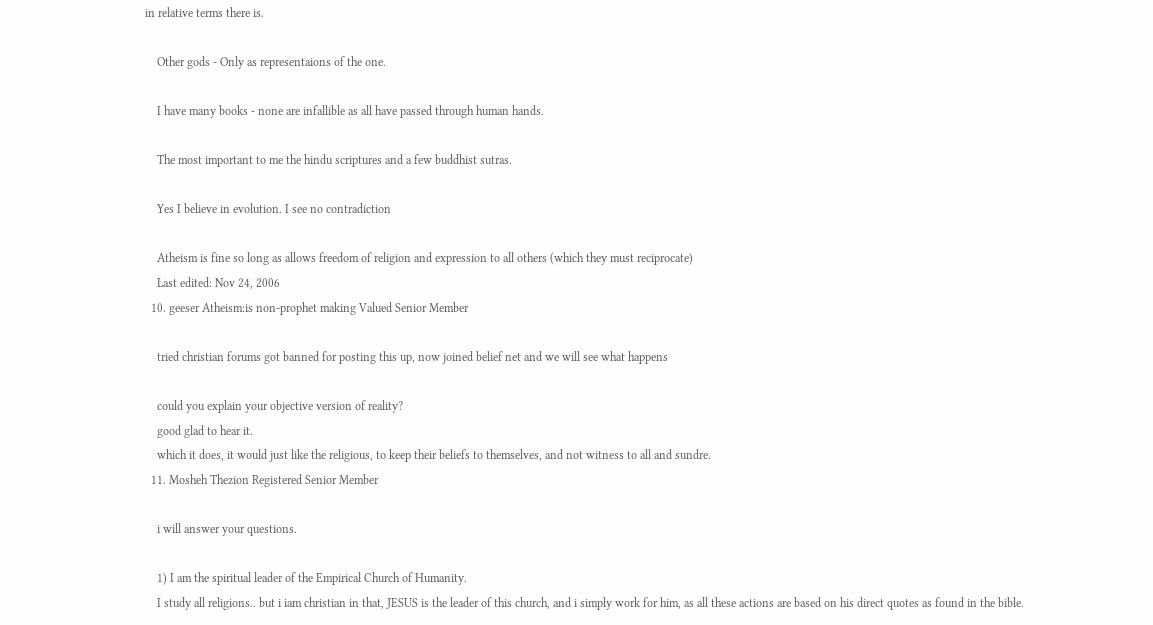in relative terms there is.

    Other gods - Only as representaions of the one.

    I have many books - none are infallible as all have passed through human hands.

    The most important to me the hindu scriptures and a few buddhist sutras.

    Yes I believe in evolution. I see no contradiction

    Atheism is fine so long as allows freedom of religion and expression to all others (which they must reciprocate)
    Last edited: Nov 24, 2006
  10. geeser Atheism:is non-prophet making Valued Senior Member

    tried christian forums got banned for posting this up, now joined belief net and we will see what happens

    could you explain your objective version of reality?
    good glad to hear it.
    which it does, it would just like the religious, to keep their beliefs to themselves, and not witness to all and sundre.
  11. Mosheh Thezion Registered Senior Member

    i will answer your questions.

    1) I am the spiritual leader of the Empirical Church of Humanity.
    I study all religions.. but i iam christian in that, JESUS is the leader of this church, and i simply work for him, as all these actions are based on his direct quotes as found in the bible.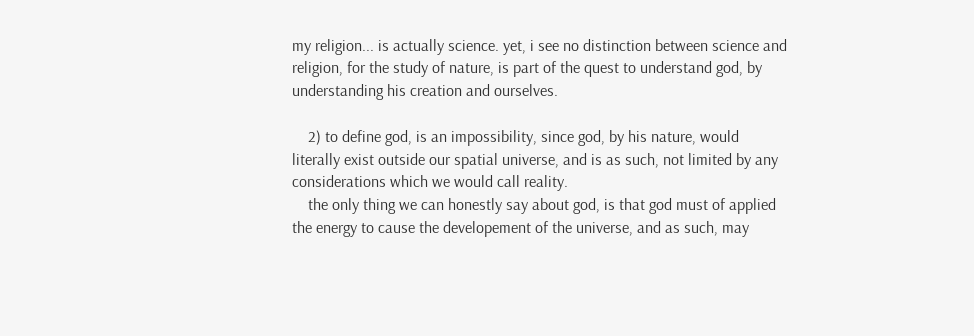my religion... is actually science. yet, i see no distinction between science and religion, for the study of nature, is part of the quest to understand god, by understanding his creation and ourselves.

    2) to define god, is an impossibility, since god, by his nature, would literally exist outside our spatial universe, and is as such, not limited by any considerations which we would call reality.
    the only thing we can honestly say about god, is that god must of applied the energy to cause the developement of the universe, and as such, may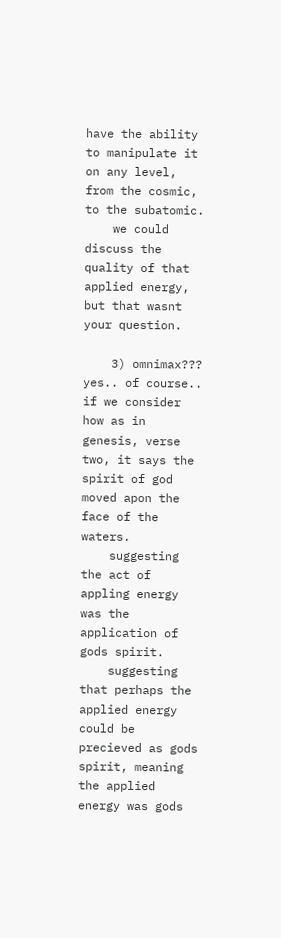have the ability to manipulate it on any level, from the cosmic, to the subatomic.
    we could discuss the quality of that applied energy, but that wasnt your question.

    3) omnimax??? yes.. of course.. if we consider how as in genesis, verse two, it says the spirit of god moved apon the face of the waters.
    suggesting the act of appling energy was the application of gods spirit.
    suggesting that perhaps the applied energy could be precieved as gods spirit, meaning the applied energy was gods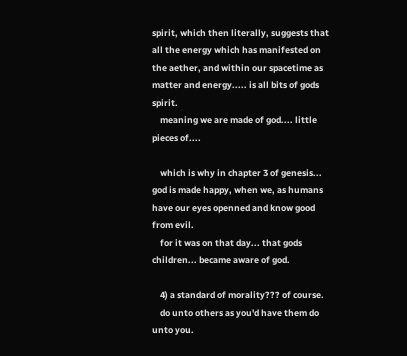spirit, which then literally, suggests that all the energy which has manifested on the aether, and within our spacetime as matter and energy..... is all bits of gods spirit.
    meaning we are made of god.... little pieces of....

    which is why in chapter 3 of genesis... god is made happy, when we, as humans have our eyes openned and know good from evil.
    for it was on that day... that gods children... became aware of god.

    4) a standard of morality??? of course.
    do unto others as you'd have them do unto you.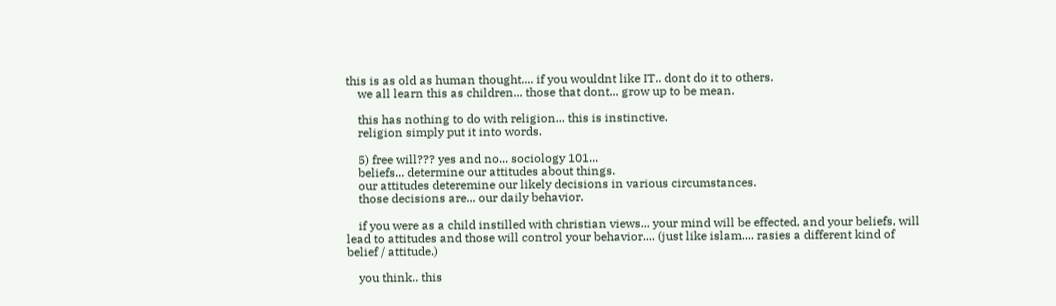this is as old as human thought.... if you wouldnt like IT.. dont do it to others.
    we all learn this as children... those that dont... grow up to be mean.

    this has nothing to do with religion... this is instinctive.
    religion simply put it into words.

    5) free will??? yes and no... sociology 101...
    beliefs... determine our attitudes about things.
    our attitudes deteremine our likely decisions in various circumstances.
    those decisions are... our daily behavior.

    if you were as a child instilled with christian views... your mind will be effected, and your beliefs, will lead to attitudes and those will control your behavior.... (just like islam.... rasies a different kind of belief / attitude.)

    you think.. this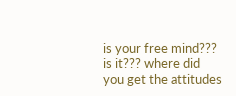is your free mind??? is it??? where did you get the attitudes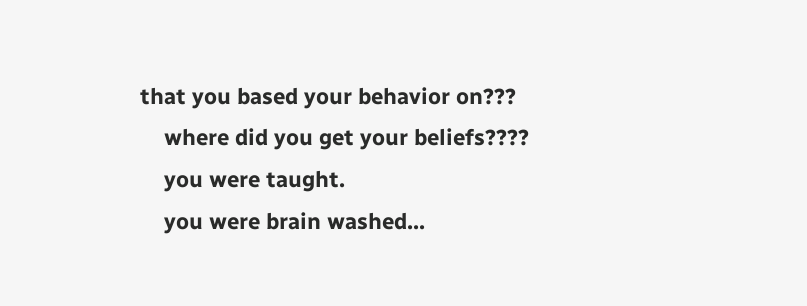that you based your behavior on???
    where did you get your beliefs????
    you were taught.
    you were brain washed...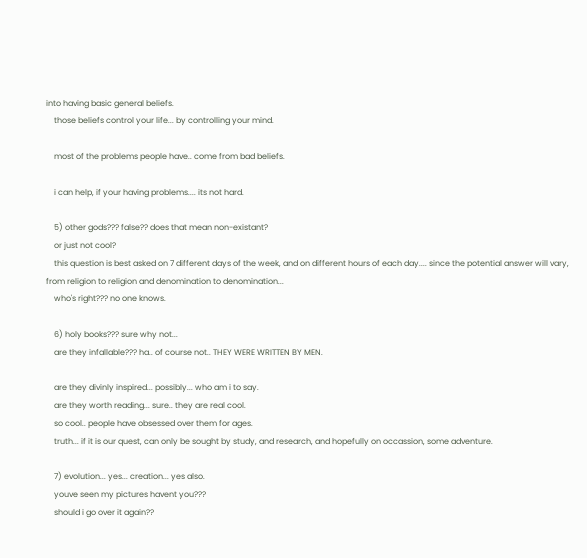into having basic general beliefs.
    those beliefs control your life... by controlling your mind.

    most of the problems people have.. come from bad beliefs.

    i can help, if your having problems.... its not hard.

    5) other gods??? false?? does that mean non-existant?
    or just not cool?
    this question is best asked on 7 different days of the week, and on different hours of each day.... since the potential answer will vary, from religion to religion and denomination to denomination...
    who's right??? no one knows.

    6) holy books??? sure why not...
    are they infallable??? ha.. of course not.. THEY WERE WRITTEN BY MEN.

    are they divinly inspired... possibly... who am i to say.
    are they worth reading... sure.. they are real cool.
    so cool.. people have obsessed over them for ages.
    truth... if it is our quest, can only be sought by study, and research, and hopefully on occassion, some adventure.

    7) evolution... yes... creation... yes also.
    youve seen my pictures havent you???
    should i go over it again??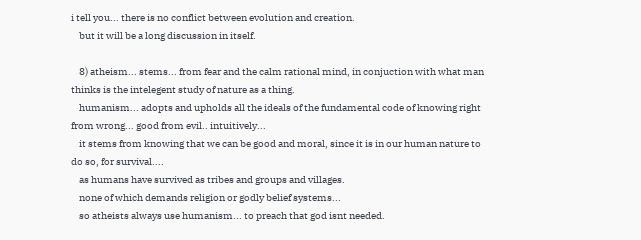i tell you... there is no conflict between evolution and creation.
    but it will be a long discussion in itself.

    8) atheism... stems... from fear and the calm rational mind, in conjuction with what man thinks is the intelegent study of nature as a thing.
    humanism... adopts and upholds all the ideals of the fundamental code of knowing right from wrong... good from evil.. intuitively...
    it stems from knowing that we can be good and moral, since it is in our human nature to do so, for survival....
    as humans have survived as tribes and groups and villages.
    none of which demands religion or godly belief systems...
    so atheists always use humanism... to preach that god isnt needed.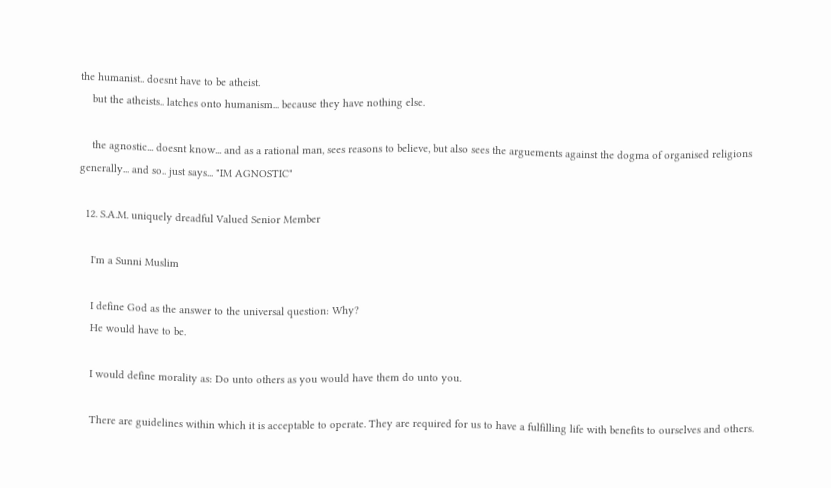the humanist.. doesnt have to be atheist.
    but the atheists.. latches onto humanism... because they have nothing else.

    the agnostic... doesnt know... and as a rational man, sees reasons to believe, but also sees the arguements against the dogma of organised religions generally... and so.. just says... "IM AGNOSTIC"

  12. S.A.M. uniquely dreadful Valued Senior Member

    I'm a Sunni Muslim

    I define God as the answer to the universal question: Why?
    He would have to be.

    I would define morality as: Do unto others as you would have them do unto you.

    There are guidelines within which it is acceptable to operate. They are required for us to have a fulfilling life with benefits to ourselves and others.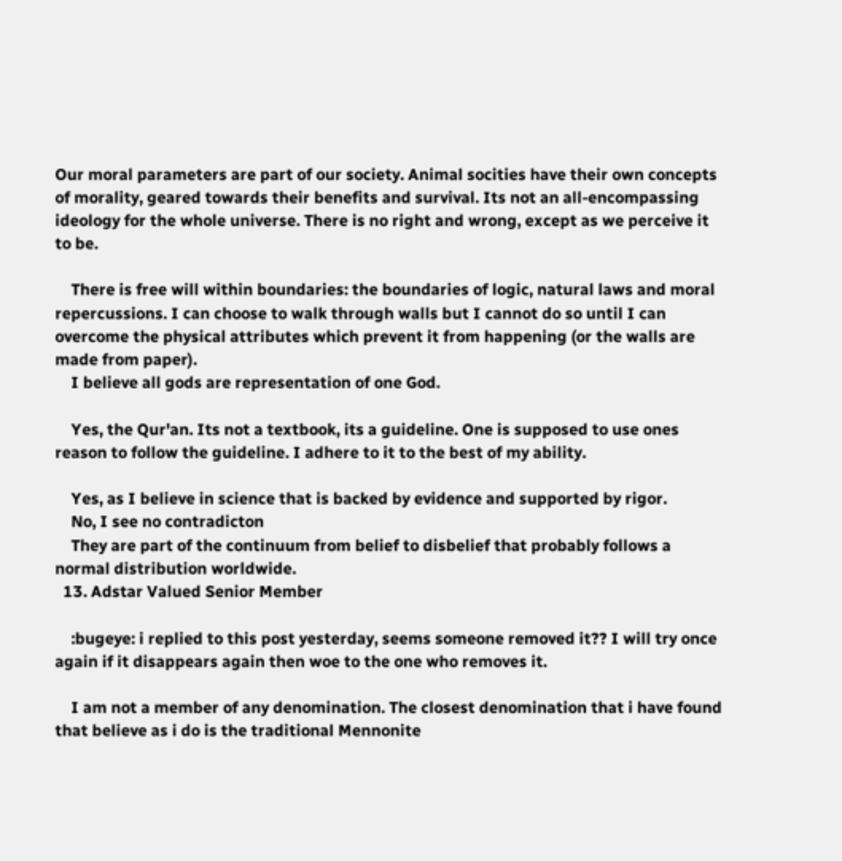Our moral parameters are part of our society. Animal socities have their own concepts of morality, geared towards their benefits and survival. Its not an all-encompassing ideology for the whole universe. There is no right and wrong, except as we perceive it to be.

    There is free will within boundaries: the boundaries of logic, natural laws and moral repercussions. I can choose to walk through walls but I cannot do so until I can overcome the physical attributes which prevent it from happening (or the walls are made from paper).
    I believe all gods are representation of one God.

    Yes, the Qur'an. Its not a textbook, its a guideline. One is supposed to use ones reason to follow the guideline. I adhere to it to the best of my ability.

    Yes, as I believe in science that is backed by evidence and supported by rigor.
    No, I see no contradicton
    They are part of the continuum from belief to disbelief that probably follows a normal distribution worldwide.
  13. Adstar Valued Senior Member

    :bugeye: i replied to this post yesterday, seems someone removed it?? I will try once again if it disappears again then woe to the one who removes it.

    I am not a member of any denomination. The closest denomination that i have found that believe as i do is the traditional Mennonite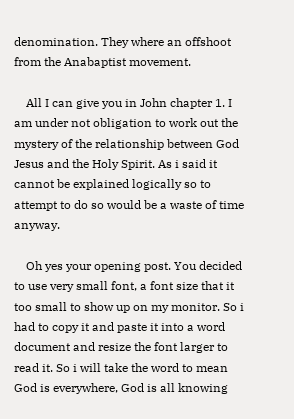denomination. They where an offshoot from the Anabaptist movement.

    All I can give you in John chapter 1. I am under not obligation to work out the mystery of the relationship between God Jesus and the Holy Spirit. As i said it cannot be explained logically so to attempt to do so would be a waste of time anyway.

    Oh yes your opening post. You decided to use very small font, a font size that it too small to show up on my monitor. So i had to copy it and paste it into a word document and resize the font larger to read it. So i will take the word to mean God is everywhere, God is all knowing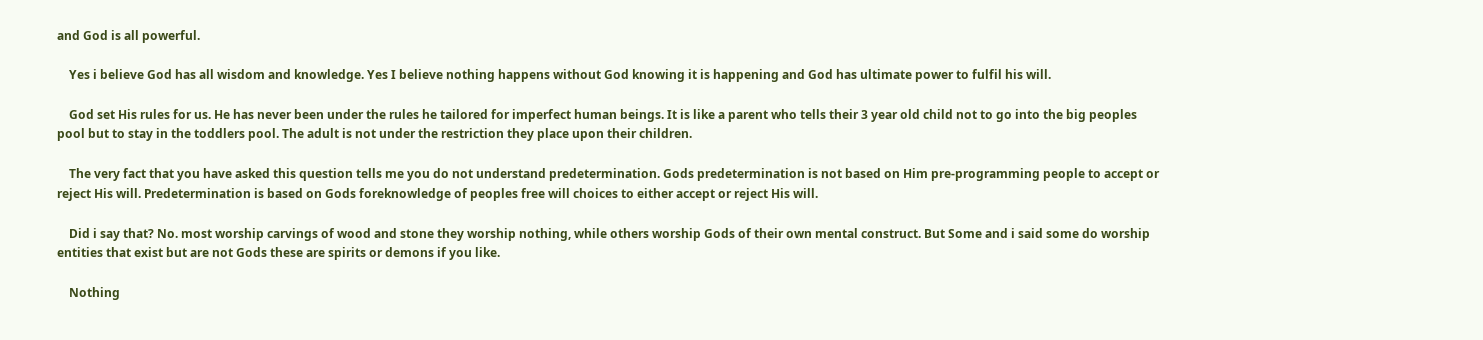and God is all powerful.

    Yes i believe God has all wisdom and knowledge. Yes I believe nothing happens without God knowing it is happening and God has ultimate power to fulfil his will.

    God set His rules for us. He has never been under the rules he tailored for imperfect human beings. It is like a parent who tells their 3 year old child not to go into the big peoples pool but to stay in the toddlers pool. The adult is not under the restriction they place upon their children.

    The very fact that you have asked this question tells me you do not understand predetermination. Gods predetermination is not based on Him pre-programming people to accept or reject His will. Predetermination is based on Gods foreknowledge of peoples free will choices to either accept or reject His will.

    Did i say that? No. most worship carvings of wood and stone they worship nothing, while others worship Gods of their own mental construct. But Some and i said some do worship entities that exist but are not Gods these are spirits or demons if you like.

    Nothing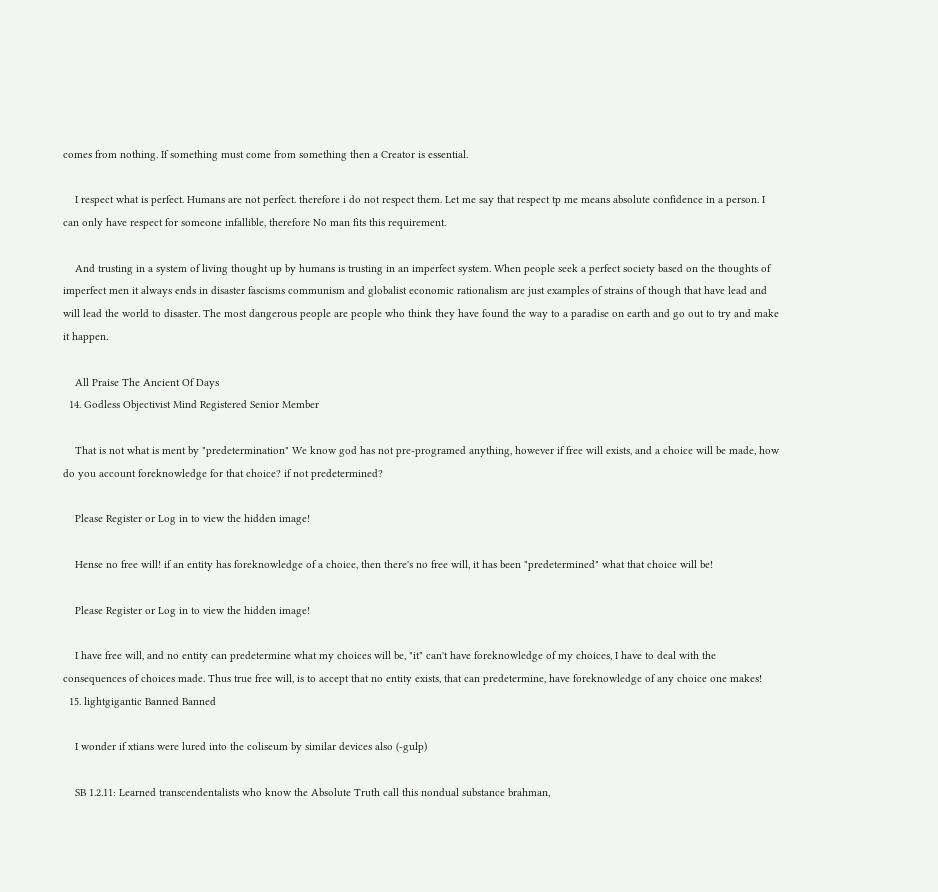comes from nothing. If something must come from something then a Creator is essential.

    I respect what is perfect. Humans are not perfect. therefore i do not respect them. Let me say that respect tp me means absolute confidence in a person. I can only have respect for someone infallible, therefore No man fits this requirement.

    And trusting in a system of living thought up by humans is trusting in an imperfect system. When people seek a perfect society based on the thoughts of imperfect men it always ends in disaster fascisms communism and globalist economic rationalism are just examples of strains of though that have lead and will lead the world to disaster. The most dangerous people are people who think they have found the way to a paradise on earth and go out to try and make it happen.

    All Praise The Ancient Of Days
  14. Godless Objectivist Mind Registered Senior Member

    That is not what is ment by "predetermination" We know god has not pre-programed anything, however if free will exists, and a choice will be made, how do you account foreknowledge for that choice? if not predetermined?

    Please Register or Log in to view the hidden image!

    Hense no free will! if an entity has foreknowledge of a choice, then there's no free will, it has been "predetermined" what that choice will be!

    Please Register or Log in to view the hidden image!

    I have free will, and no entity can predetermine what my choices will be, "it" can't have foreknowledge of my choices, I have to deal with the consequences of choices made. Thus true free will, is to accept that no entity exists, that can predetermine, have foreknowledge of any choice one makes!
  15. lightgigantic Banned Banned

    I wonder if xtians were lured into the coliseum by similar devices also (-gulp)

    SB 1.2.11: Learned transcendentalists who know the Absolute Truth call this nondual substance brahman,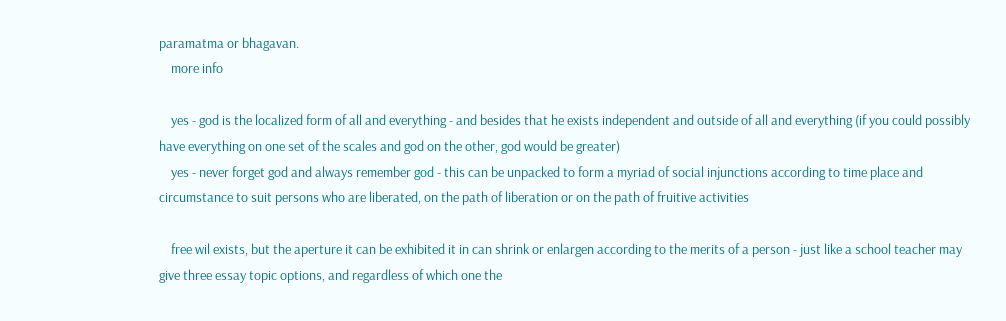paramatma or bhagavan.
    more info

    yes - god is the localized form of all and everything - and besides that he exists independent and outside of all and everything (if you could possibly have everything on one set of the scales and god on the other, god would be greater)
    yes - never forget god and always remember god - this can be unpacked to form a myriad of social injunctions according to time place and circumstance to suit persons who are liberated, on the path of liberation or on the path of fruitive activities

    free wil exists, but the aperture it can be exhibited it in can shrink or enlargen according to the merits of a person - just like a school teacher may give three essay topic options, and regardless of which one the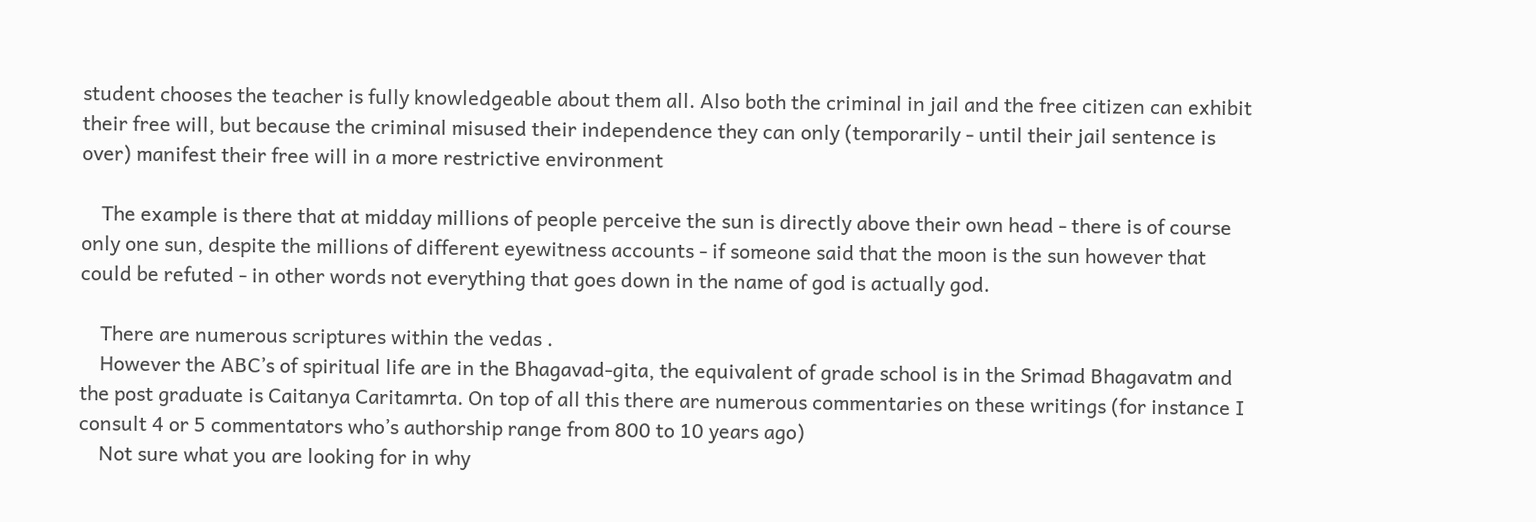student chooses the teacher is fully knowledgeable about them all. Also both the criminal in jail and the free citizen can exhibit their free will, but because the criminal misused their independence they can only (temporarily - until their jail sentence is over) manifest their free will in a more restrictive environment

    The example is there that at midday millions of people perceive the sun is directly above their own head - there is of course only one sun, despite the millions of different eyewitness accounts - if someone said that the moon is the sun however that could be refuted - in other words not everything that goes down in the name of god is actually god.

    There are numerous scriptures within the vedas .
    However the ABC’s of spiritual life are in the Bhagavad-gita, the equivalent of grade school is in the Srimad Bhagavatm and the post graduate is Caitanya Caritamrta. On top of all this there are numerous commentaries on these writings (for instance I consult 4 or 5 commentators who’s authorship range from 800 to 10 years ago)
    Not sure what you are looking for in why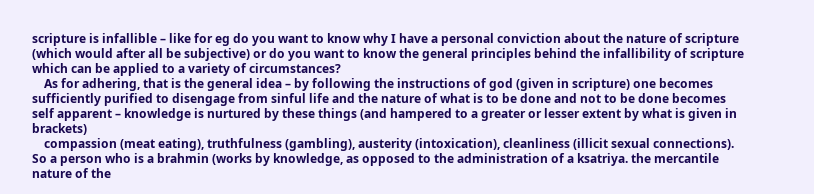scripture is infallible – like for eg do you want to know why I have a personal conviction about the nature of scripture (which would after all be subjective) or do you want to know the general principles behind the infallibility of scripture which can be applied to a variety of circumstances?
    As for adhering, that is the general idea – by following the instructions of god (given in scripture) one becomes sufficiently purified to disengage from sinful life and the nature of what is to be done and not to be done becomes self apparent – knowledge is nurtured by these things (and hampered to a greater or lesser extent by what is given in brackets)
    compassion (meat eating), truthfulness (gambling), austerity (intoxication), cleanliness (illicit sexual connections). So a person who is a brahmin (works by knowledge, as opposed to the administration of a ksatriya. the mercantile nature of the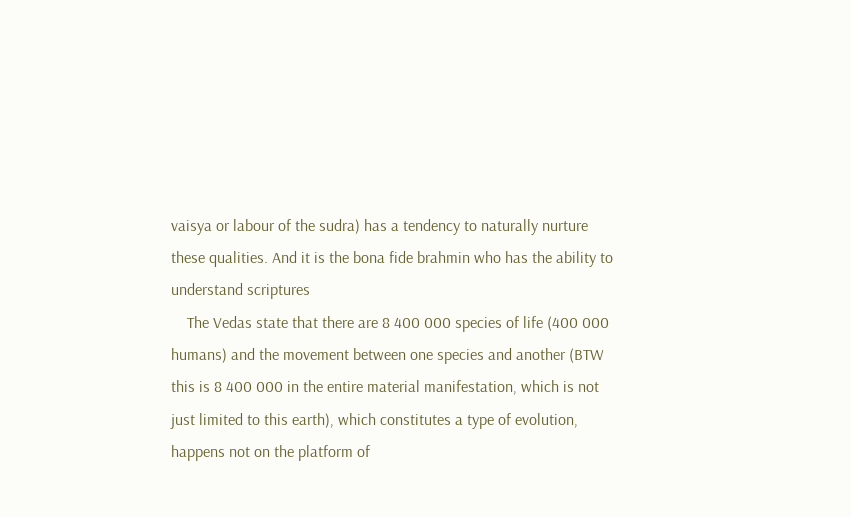vaisya or labour of the sudra) has a tendency to naturally nurture these qualities. And it is the bona fide brahmin who has the ability to understand scriptures
    The Vedas state that there are 8 400 000 species of life (400 000 humans) and the movement between one species and another (BTW this is 8 400 000 in the entire material manifestation, which is not just limited to this earth), which constitutes a type of evolution, happens not on the platform of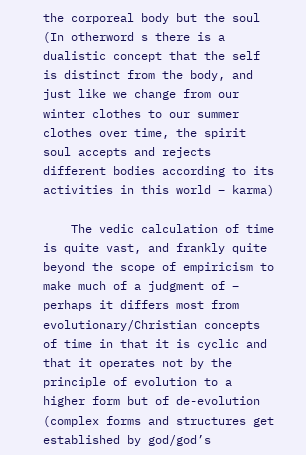the corporeal body but the soul (In otherword s there is a dualistic concept that the self is distinct from the body, and just like we change from our winter clothes to our summer clothes over time, the spirit soul accepts and rejects different bodies according to its activities in this world – karma)

    The vedic calculation of time is quite vast, and frankly quite beyond the scope of empiricism to make much of a judgment of – perhaps it differs most from evolutionary/Christian concepts of time in that it is cyclic and that it operates not by the principle of evolution to a higher form but of de-evolution (complex forms and structures get established by god/god’s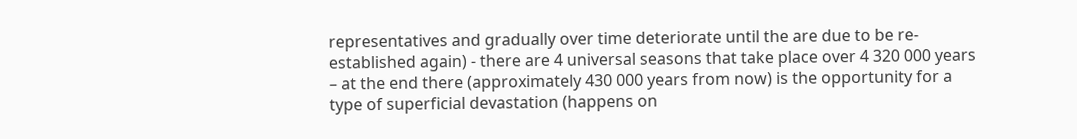representatives and gradually over time deteriorate until the are due to be re-established again) - there are 4 universal seasons that take place over 4 320 000 years – at the end there (approximately 430 000 years from now) is the opportunity for a type of superficial devastation (happens on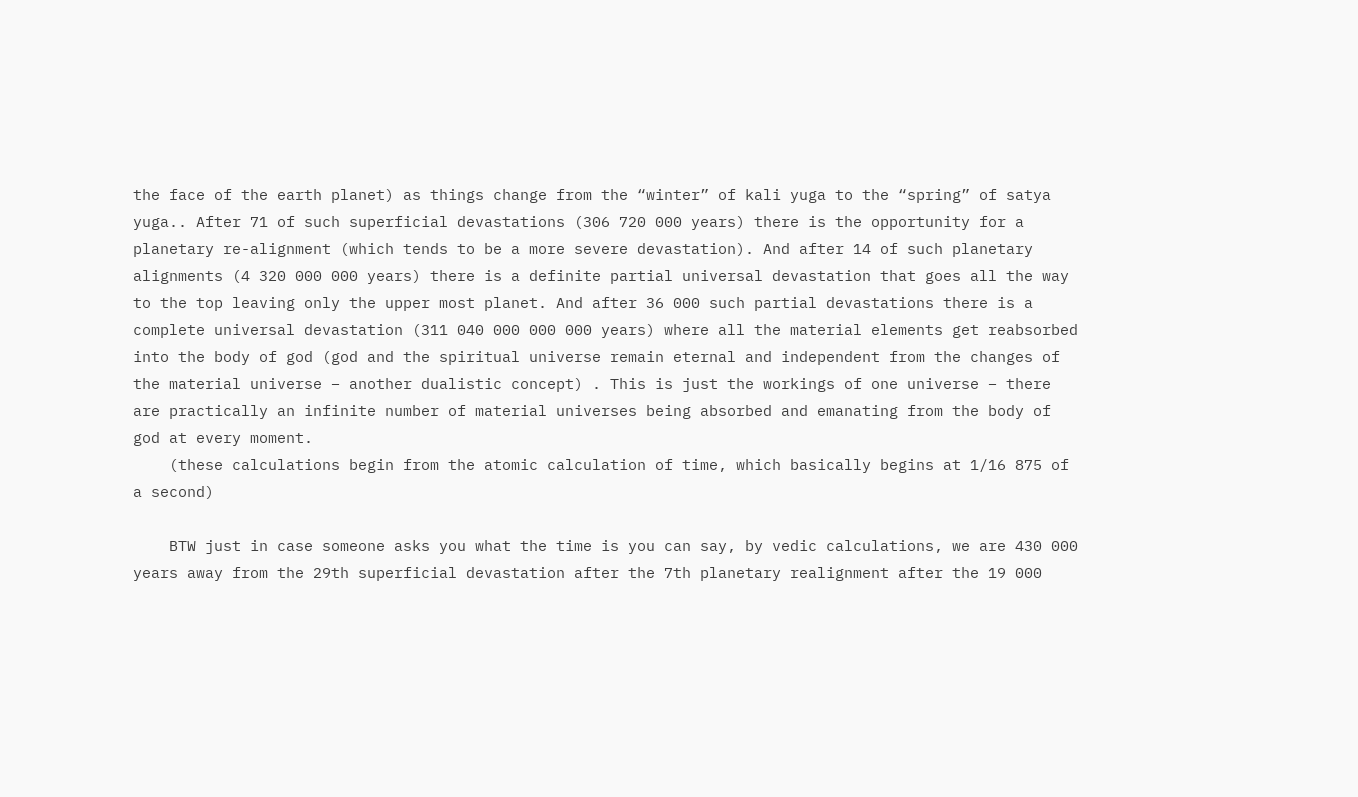the face of the earth planet) as things change from the “winter” of kali yuga to the “spring” of satya yuga.. After 71 of such superficial devastations (306 720 000 years) there is the opportunity for a planetary re-alignment (which tends to be a more severe devastation). And after 14 of such planetary alignments (4 320 000 000 years) there is a definite partial universal devastation that goes all the way to the top leaving only the upper most planet. And after 36 000 such partial devastations there is a complete universal devastation (311 040 000 000 000 years) where all the material elements get reabsorbed into the body of god (god and the spiritual universe remain eternal and independent from the changes of the material universe – another dualistic concept) . This is just the workings of one universe – there are practically an infinite number of material universes being absorbed and emanating from the body of god at every moment.
    (these calculations begin from the atomic calculation of time, which basically begins at 1/16 875 of a second)

    BTW just in case someone asks you what the time is you can say, by vedic calculations, we are 430 000 years away from the 29th superficial devastation after the 7th planetary realignment after the 19 000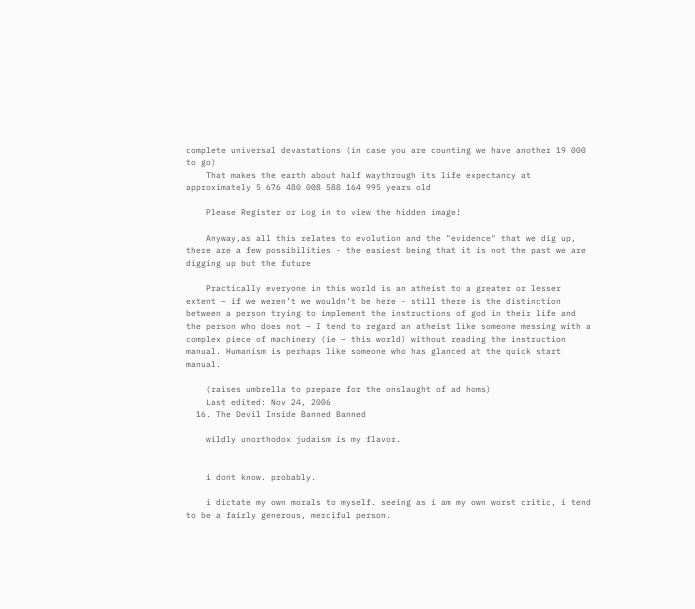complete universal devastations (in case you are counting we have another 19 000 to go)
    That makes the earth about half waythrough its life expectancy at approximately 5 676 480 008 588 164 995 years old

    Please Register or Log in to view the hidden image!

    Anyway,as all this relates to evolution and the "evidence" that we dig up, there are a few possibilities - the easiest being that it is not the past we are digging up but the future

    Practically everyone in this world is an atheist to a greater or lesser extent – if we weren’t we wouldn’t be here - still there is the distinction between a person trying to implement the instructions of god in their life and the person who does not – I tend to regard an atheist like someone messing with a complex piece of machinery (ie – this world) without reading the instruction manual. Humanism is perhaps like someone who has glanced at the quick start manual.

    (raises umbrella to prepare for the onslaught of ad homs)
    Last edited: Nov 24, 2006
  16. The Devil Inside Banned Banned

    wildly unorthodox judaism is my flavor.


    i dont know. probably.

    i dictate my own morals to myself. seeing as i am my own worst critic, i tend to be a fairly generous, merciful person.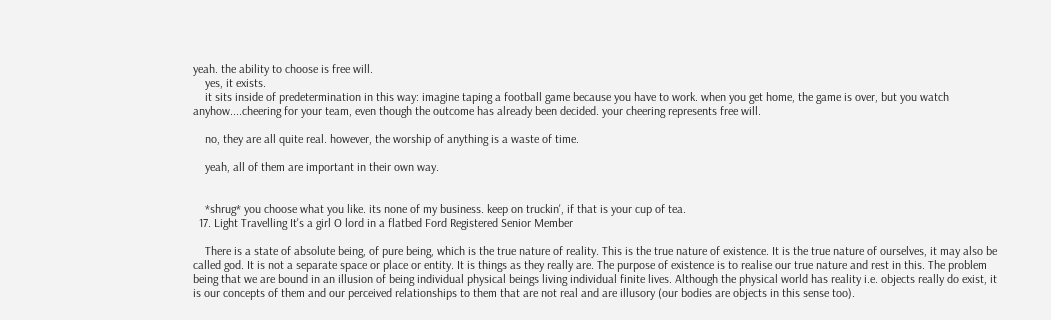yeah. the ability to choose is free will.
    yes, it exists.
    it sits inside of predetermination in this way: imagine taping a football game because you have to work. when you get home, the game is over, but you watch anyhow....cheering for your team, even though the outcome has already been decided. your cheering represents free will.

    no, they are all quite real. however, the worship of anything is a waste of time.

    yeah, all of them are important in their own way.


    *shrug* you choose what you like. its none of my business. keep on truckin', if that is your cup of tea.
  17. Light Travelling It's a girl O lord in a flatbed Ford Registered Senior Member

    There is a state of absolute being, of pure being, which is the true nature of reality. This is the true nature of existence. It is the true nature of ourselves, it may also be called god. It is not a separate space or place or entity. It is things as they really are. The purpose of existence is to realise our true nature and rest in this. The problem being that we are bound in an illusion of being individual physical beings living individual finite lives. Although the physical world has reality i.e. objects really do exist, it is our concepts of them and our perceived relationships to them that are not real and are illusory (our bodies are objects in this sense too).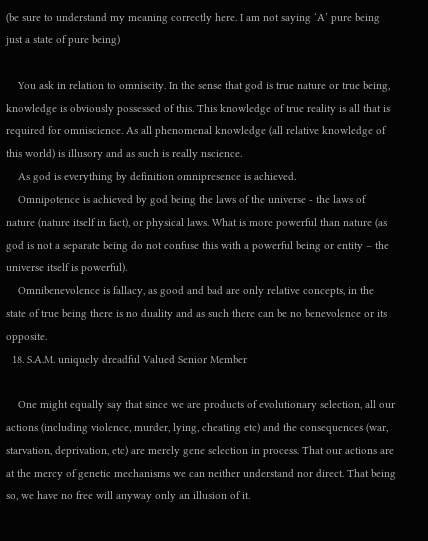(be sure to understand my meaning correctly here. I am not saying ‘A’ pure being just a state of pure being)

    You ask in relation to omniscity. In the sense that god is true nature or true being, knowledge is obviously possessed of this. This knowledge of true reality is all that is required for omniscience. As all phenomenal knowledge (all relative knowledge of this world) is illusory and as such is really nscience.
    As god is everything by definition omnipresence is achieved.
    Omnipotence is achieved by god being the laws of the universe - the laws of nature (nature itself in fact), or physical laws. What is more powerful than nature (as god is not a separate being do not confuse this with a powerful being or entity – the universe itself is powerful).
    Omnibenevolence is fallacy, as good and bad are only relative concepts, in the state of true being there is no duality and as such there can be no benevolence or its opposite.
  18. S.A.M. uniquely dreadful Valued Senior Member

    One might equally say that since we are products of evolutionary selection, all our actions (including violence, murder, lying, cheating etc) and the consequences (war, starvation, deprivation, etc) are merely gene selection in process. That our actions are at the mercy of genetic mechanisms we can neither understand nor direct. That being so, we have no free will anyway only an illusion of it.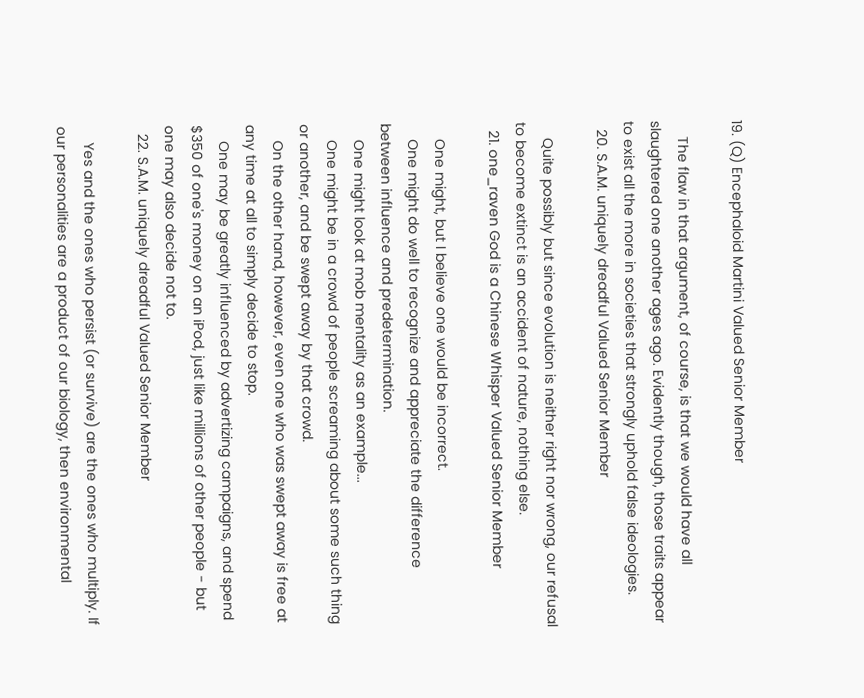19. (Q) Encephaloid Martini Valued Senior Member

    The flaw in that argument, of course, is that we would have all slaughtered one another ages ago. Evidently though, those traits appear to exist all the more in societies that strongly uphold false ideologies.
  20. S.A.M. uniquely dreadful Valued Senior Member

    Quite possibly but since evolution is neither right nor wrong, our refusal to become extinct is an accident of nature, nothing else.
  21. one_raven God is a Chinese Whisper Valued Senior Member

    One might, but I believe one would be incorrect.
    One might do well to recognize and appreciate the difference between influence and predetermination.
    One might look at mob mentality as an example...
    One might be in a crowd of people screaming about some such thing or another, and be swept away by that crowd.
    On the other hand, however, even one who was swept away is free at any time at all to simply decide to stop.
    One may be greatly influenced by advertizing campaigns, and spend $350 of one's money on an iPod, just like millions of other people - but one may also decide not to.
  22. S.A.M. uniquely dreadful Valued Senior Member

    Yes and the ones who persist (or survive) are the ones who multiply. If our personalities are a product of our biology, then environmental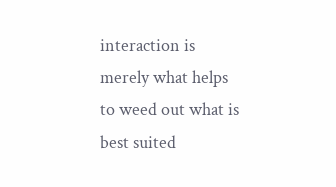interaction is merely what helps to weed out what is best suited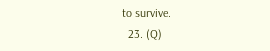to survive.
  23. (Q)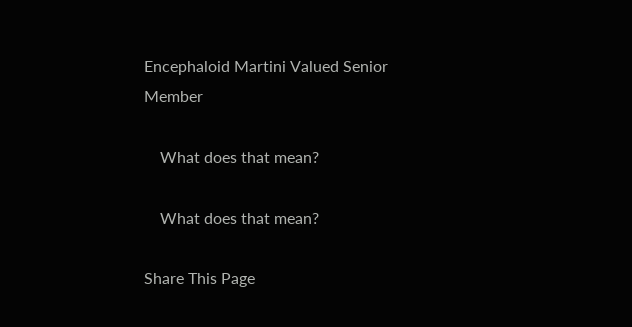Encephaloid Martini Valued Senior Member

    What does that mean?

    What does that mean?

Share This Page